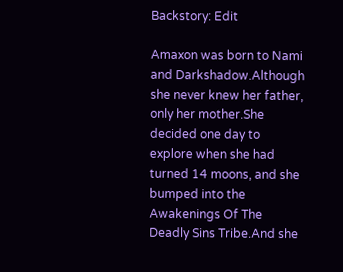Backstory: Edit

Amaxon was born to Nami and Darkshadow.Although she never knew her father, only her mother.She decided one day to explore when she had turned 14 moons, and she bumped into the Awakenings Of The Deadly Sins Tribe.And she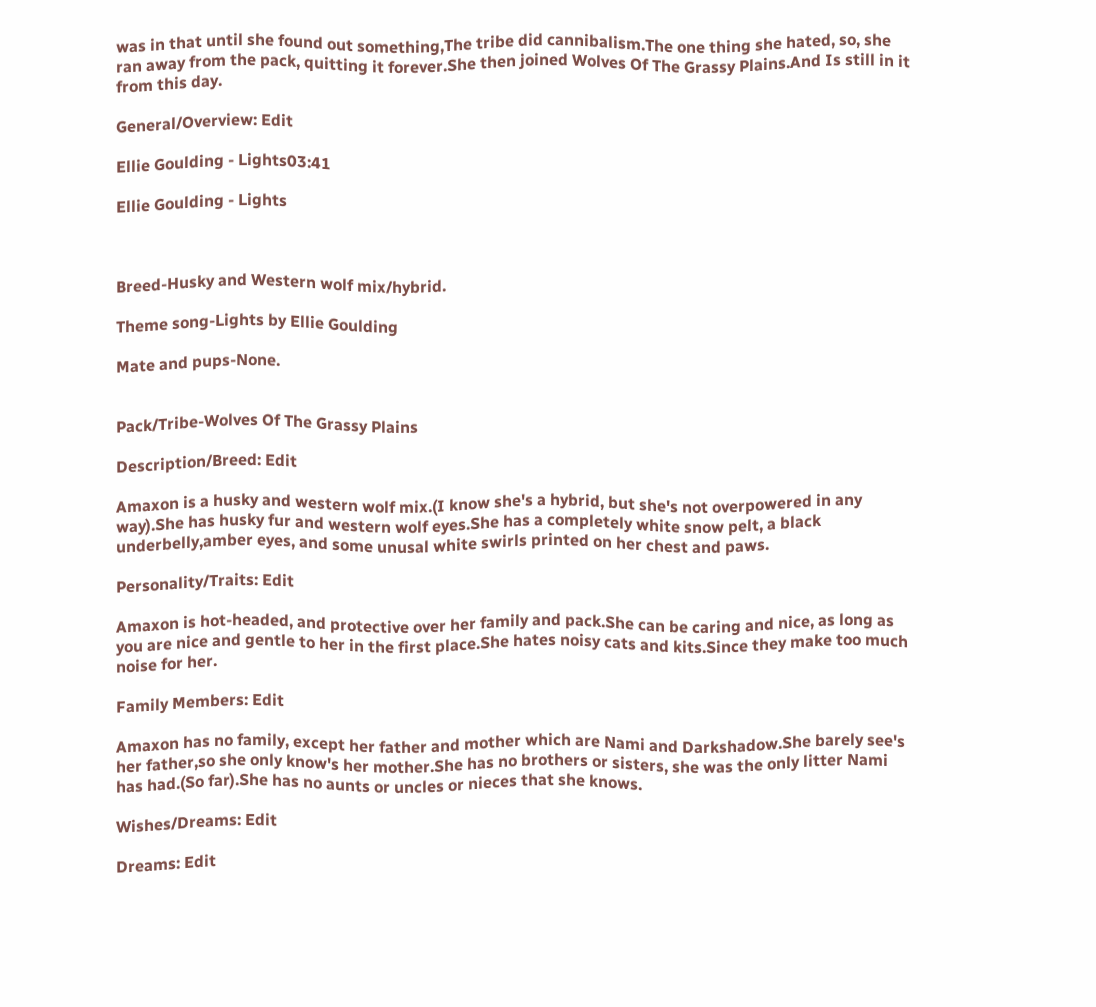was in that until she found out something,The tribe did cannibalism.The one thing she hated, so, she ran away from the pack, quitting it forever.She then joined Wolves Of The Grassy Plains.And Is still in it from this day.

General/Overview: Edit

Ellie Goulding - Lights03:41

Ellie Goulding - Lights



Breed-Husky and Western wolf mix/hybrid.

Theme song-Lights by Ellie Goulding

Mate and pups-None.


Pack/Tribe-Wolves Of The Grassy Plains

Description/Breed: Edit

Amaxon is a husky and western wolf mix.(I know she's a hybrid, but she's not overpowered in any way).She has husky fur and western wolf eyes.She has a completely white snow pelt, a black underbelly,amber eyes, and some unusal white swirls printed on her chest and paws.

Personality/Traits: Edit

Amaxon is hot-headed, and protective over her family and pack.She can be caring and nice, as long as you are nice and gentle to her in the first place.She hates noisy cats and kits.Since they make too much noise for her.

Family Members: Edit

Amaxon has no family, except her father and mother which are Nami and Darkshadow.She barely see's her father,so she only know's her mother.She has no brothers or sisters, she was the only litter Nami has had.(So far).She has no aunts or uncles or nieces that she knows.

Wishes/Dreams: Edit

Dreams: Edit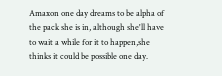Amaxon one day dreams to be alpha of the pack she is in, although she'll have to wait a while for it to happen,she thinks it could be possible one day.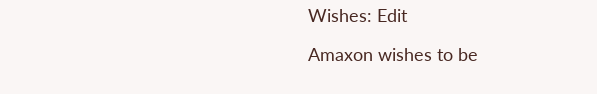Wishes: Edit

Amaxon wishes to be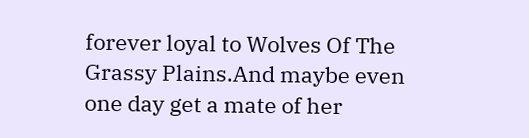forever loyal to Wolves Of The Grassy Plains.And maybe even one day get a mate of her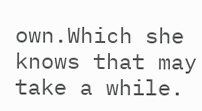own.Which she knows that may take a while.